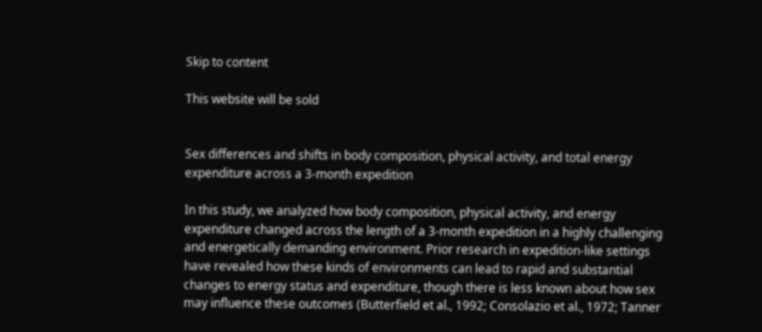Skip to content

This website will be sold


Sex differences and shifts in body composition, physical activity, and total energy expenditure across a 3‐month expedition

In this study, we analyzed how body composition, physical activity, and energy expenditure changed across the length of a 3-month expedition in a highly challenging and energetically demanding environment. Prior research in expedition-like settings have revealed how these kinds of environments can lead to rapid and substantial changes to energy status and expenditure, though there is less known about how sex may influence these outcomes (Butterfield et al., 1992; Consolazio et al., 1972; Tanner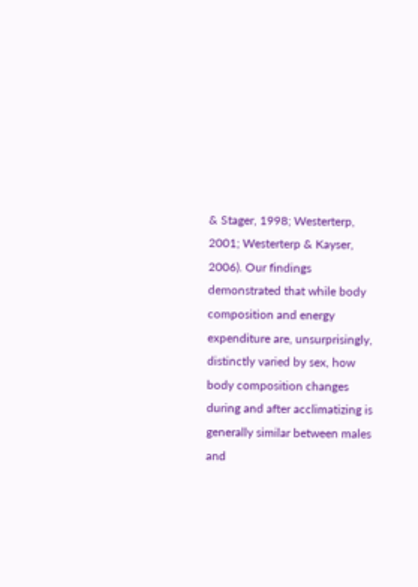& Stager, 1998; Westerterp, 2001; Westerterp & Kayser, 2006). Our findings demonstrated that while body composition and energy expenditure are, unsurprisingly, distinctly varied by sex, how body composition changes during and after acclimatizing is generally similar between males and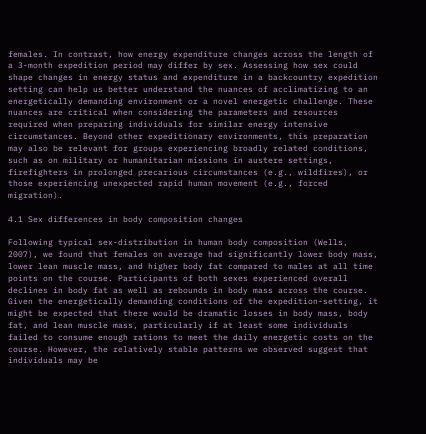females. In contrast, how energy expenditure changes across the length of a 3-month expedition period may differ by sex. Assessing how sex could shape changes in energy status and expenditure in a backcountry expedition setting can help us better understand the nuances of acclimatizing to an energetically demanding environment or a novel energetic challenge. These nuances are critical when considering the parameters and resources required when preparing individuals for similar energy intensive circumstances. Beyond other expeditionary environments, this preparation may also be relevant for groups experiencing broadly related conditions, such as on military or humanitarian missions in austere settings, firefighters in prolonged precarious circumstances (e.g., wildfires), or those experiencing unexpected rapid human movement (e.g., forced migration).

4.1 Sex differences in body composition changes

Following typical sex-distribution in human body composition (Wells, 2007), we found that females on average had significantly lower body mass, lower lean muscle mass, and higher body fat compared to males at all time points on the course. Participants of both sexes experienced overall declines in body fat as well as rebounds in body mass across the course. Given the energetically demanding conditions of the expedition-setting, it might be expected that there would be dramatic losses in body mass, body fat, and lean muscle mass, particularly if at least some individuals failed to consume enough rations to meet the daily energetic costs on the course. However, the relatively stable patterns we observed suggest that individuals may be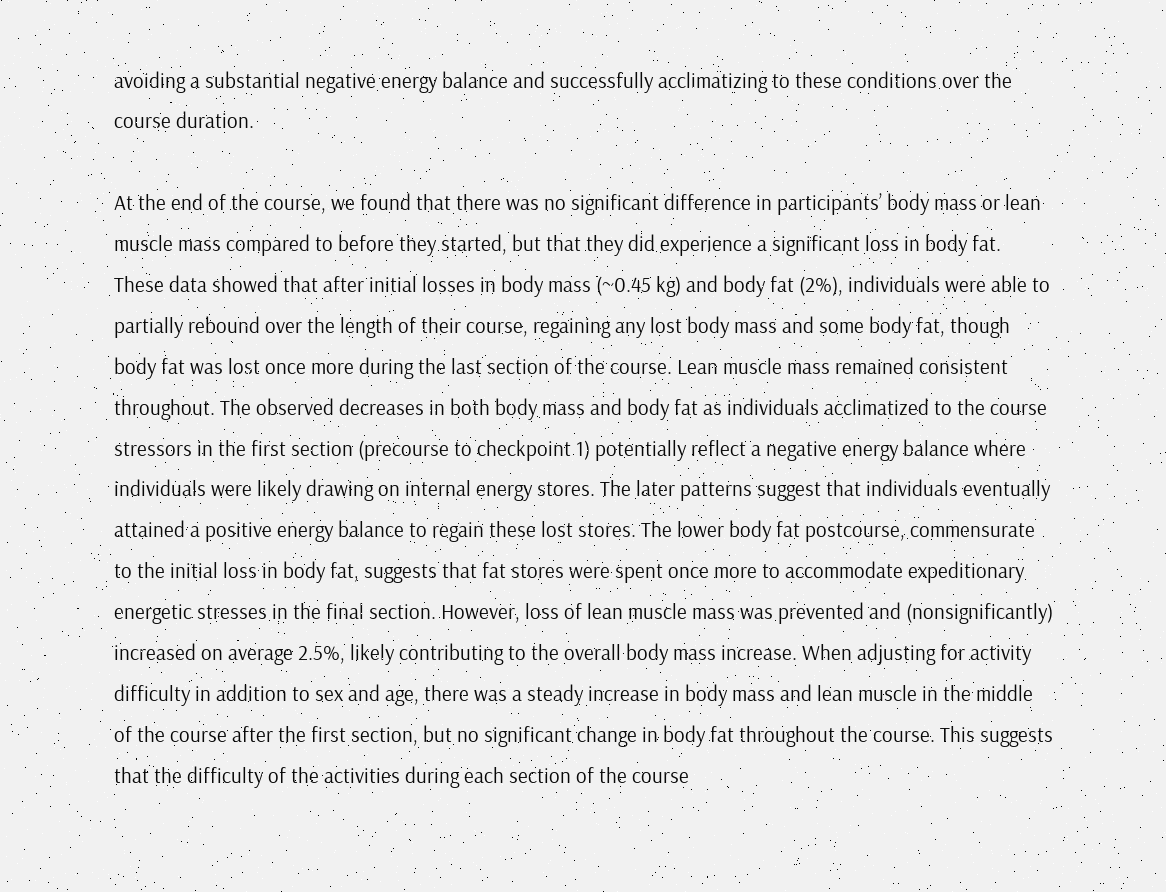avoiding a substantial negative energy balance and successfully acclimatizing to these conditions over the course duration.

At the end of the course, we found that there was no significant difference in participants’ body mass or lean muscle mass compared to before they started, but that they did experience a significant loss in body fat. These data showed that after initial losses in body mass (~0.45 kg) and body fat (2%), individuals were able to partially rebound over the length of their course, regaining any lost body mass and some body fat, though body fat was lost once more during the last section of the course. Lean muscle mass remained consistent throughout. The observed decreases in both body mass and body fat as individuals acclimatized to the course stressors in the first section (precourse to checkpoint 1) potentially reflect a negative energy balance where individuals were likely drawing on internal energy stores. The later patterns suggest that individuals eventually attained a positive energy balance to regain these lost stores. The lower body fat postcourse, commensurate to the initial loss in body fat, suggests that fat stores were spent once more to accommodate expeditionary energetic stresses in the final section. However, loss of lean muscle mass was prevented and (nonsignificantly) increased on average 2.5%, likely contributing to the overall body mass increase. When adjusting for activity difficulty in addition to sex and age, there was a steady increase in body mass and lean muscle in the middle of the course after the first section, but no significant change in body fat throughout the course. This suggests that the difficulty of the activities during each section of the course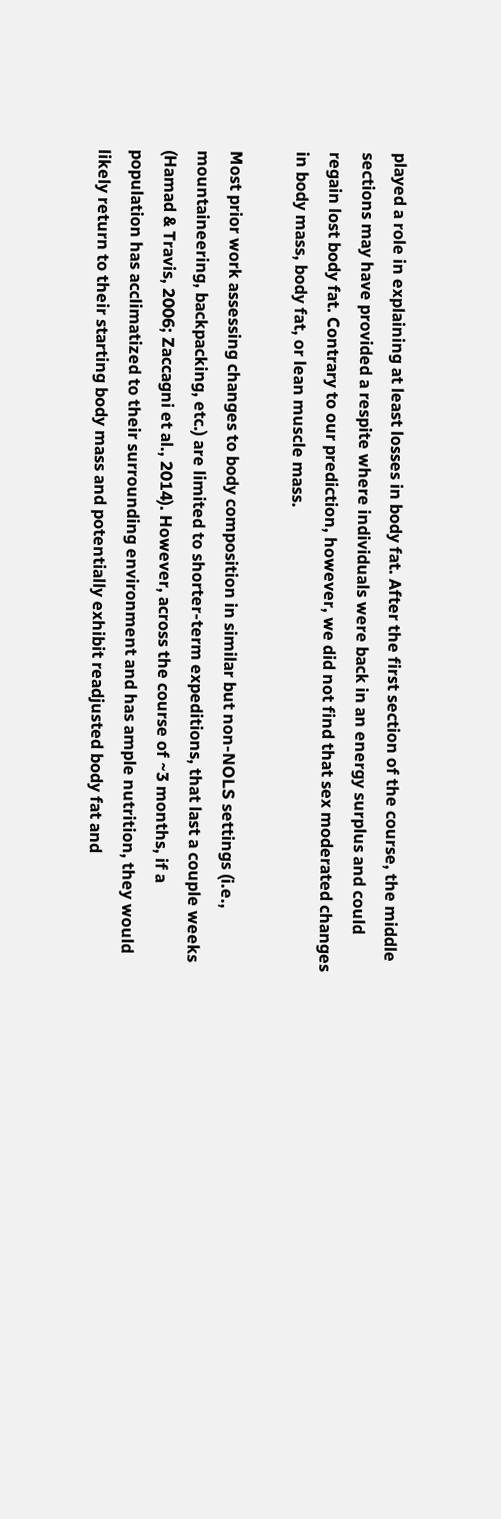played a role in explaining at least losses in body fat. After the first section of the course, the middle sections may have provided a respite where individuals were back in an energy surplus and could regain lost body fat. Contrary to our prediction, however, we did not find that sex moderated changes in body mass, body fat, or lean muscle mass.

Most prior work assessing changes to body composition in similar but non-NOLS settings (i.e., mountaineering, backpacking, etc.) are limited to shorter-term expeditions, that last a couple weeks (Hamad & Travis, 2006; Zaccagni et al., 2014). However, across the course of ~3 months, if a population has acclimatized to their surrounding environment and has ample nutrition, they would likely return to their starting body mass and potentially exhibit readjusted body fat and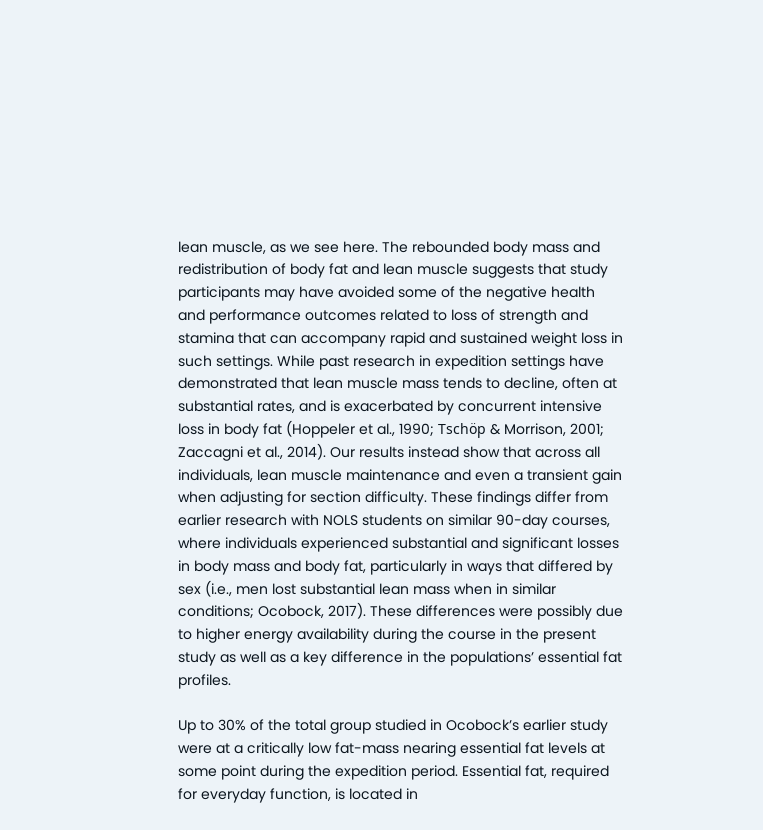lean muscle, as we see here. The rebounded body mass and redistribution of body fat and lean muscle suggests that study participants may have avoided some of the negative health and performance outcomes related to loss of strength and stamina that can accompany rapid and sustained weight loss in such settings. While past research in expedition settings have demonstrated that lean muscle mass tends to decline, often at substantial rates, and is exacerbated by concurrent intensive loss in body fat (Hoppeler et al., 1990; Tschöp & Morrison, 2001; Zaccagni et al., 2014). Our results instead show that across all individuals, lean muscle maintenance and even a transient gain when adjusting for section difficulty. These findings differ from earlier research with NOLS students on similar 90-day courses, where individuals experienced substantial and significant losses in body mass and body fat, particularly in ways that differed by sex (i.e., men lost substantial lean mass when in similar conditions; Ocobock, 2017). These differences were possibly due to higher energy availability during the course in the present study as well as a key difference in the populations’ essential fat profiles.

Up to 30% of the total group studied in Ocobock’s earlier study were at a critically low fat-mass nearing essential fat levels at some point during the expedition period. Essential fat, required for everyday function, is located in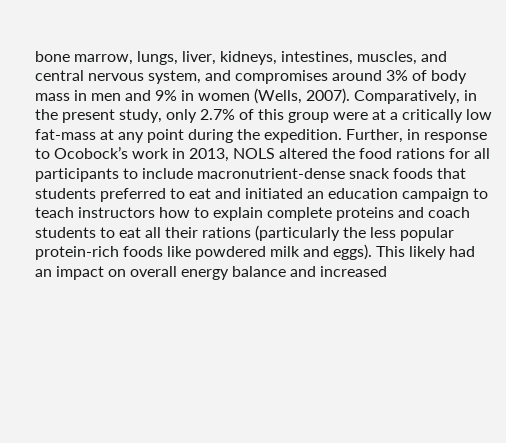bone marrow, lungs, liver, kidneys, intestines, muscles, and central nervous system, and compromises around 3% of body mass in men and 9% in women (Wells, 2007). Comparatively, in the present study, only 2.7% of this group were at a critically low fat-mass at any point during the expedition. Further, in response to Ocobock’s work in 2013, NOLS altered the food rations for all participants to include macronutrient-dense snack foods that students preferred to eat and initiated an education campaign to teach instructors how to explain complete proteins and coach students to eat all their rations (particularly the less popular protein-rich foods like powdered milk and eggs). This likely had an impact on overall energy balance and increased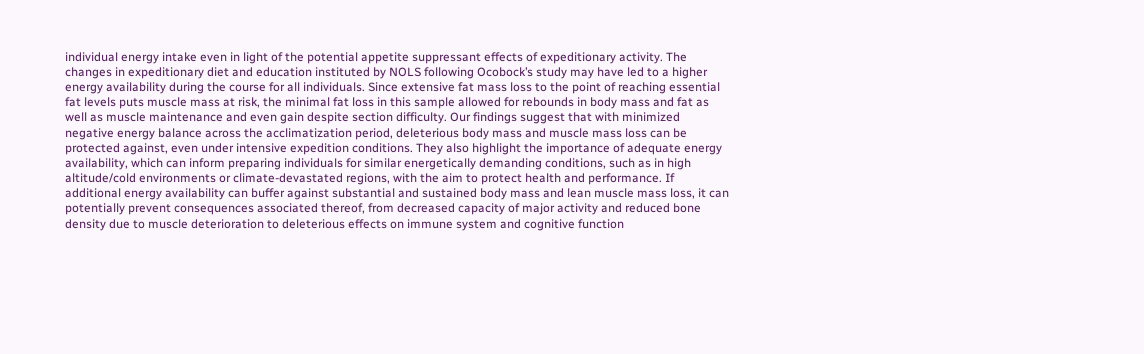individual energy intake even in light of the potential appetite suppressant effects of expeditionary activity. The changes in expeditionary diet and education instituted by NOLS following Ocobock’s study may have led to a higher energy availability during the course for all individuals. Since extensive fat mass loss to the point of reaching essential fat levels puts muscle mass at risk, the minimal fat loss in this sample allowed for rebounds in body mass and fat as well as muscle maintenance and even gain despite section difficulty. Our findings suggest that with minimized negative energy balance across the acclimatization period, deleterious body mass and muscle mass loss can be protected against, even under intensive expedition conditions. They also highlight the importance of adequate energy availability, which can inform preparing individuals for similar energetically demanding conditions, such as in high altitude/cold environments or climate-devastated regions, with the aim to protect health and performance. If additional energy availability can buffer against substantial and sustained body mass and lean muscle mass loss, it can potentially prevent consequences associated thereof, from decreased capacity of major activity and reduced bone density due to muscle deterioration to deleterious effects on immune system and cognitive function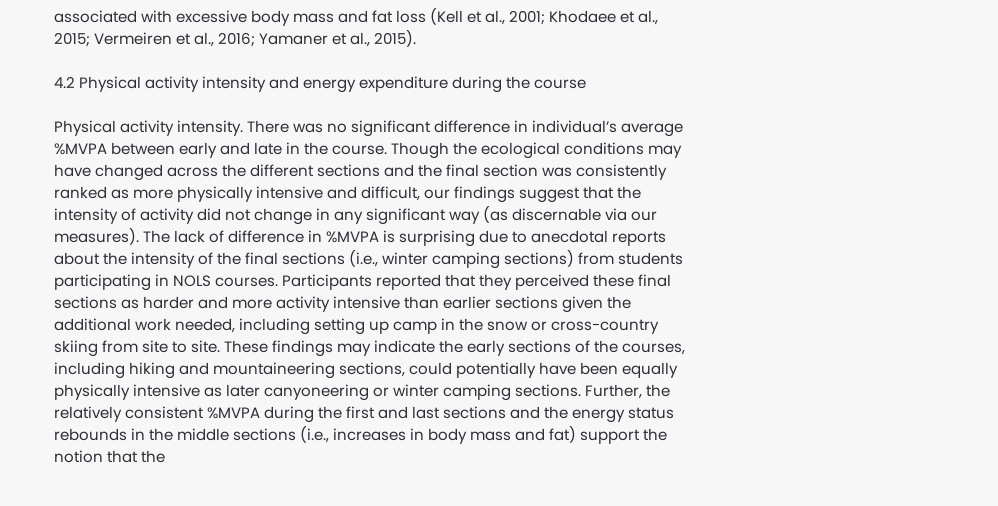associated with excessive body mass and fat loss (Kell et al., 2001; Khodaee et al., 2015; Vermeiren et al., 2016; Yamaner et al., 2015).

4.2 Physical activity intensity and energy expenditure during the course

Physical activity intensity. There was no significant difference in individual’s average %MVPA between early and late in the course. Though the ecological conditions may have changed across the different sections and the final section was consistently ranked as more physically intensive and difficult, our findings suggest that the intensity of activity did not change in any significant way (as discernable via our measures). The lack of difference in %MVPA is surprising due to anecdotal reports about the intensity of the final sections (i.e., winter camping sections) from students participating in NOLS courses. Participants reported that they perceived these final sections as harder and more activity intensive than earlier sections given the additional work needed, including setting up camp in the snow or cross-country skiing from site to site. These findings may indicate the early sections of the courses, including hiking and mountaineering sections, could potentially have been equally physically intensive as later canyoneering or winter camping sections. Further, the relatively consistent %MVPA during the first and last sections and the energy status rebounds in the middle sections (i.e., increases in body mass and fat) support the notion that the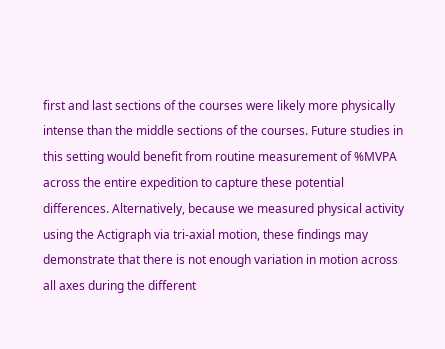first and last sections of the courses were likely more physically intense than the middle sections of the courses. Future studies in this setting would benefit from routine measurement of %MVPA across the entire expedition to capture these potential differences. Alternatively, because we measured physical activity using the Actigraph via tri-axial motion, these findings may demonstrate that there is not enough variation in motion across all axes during the different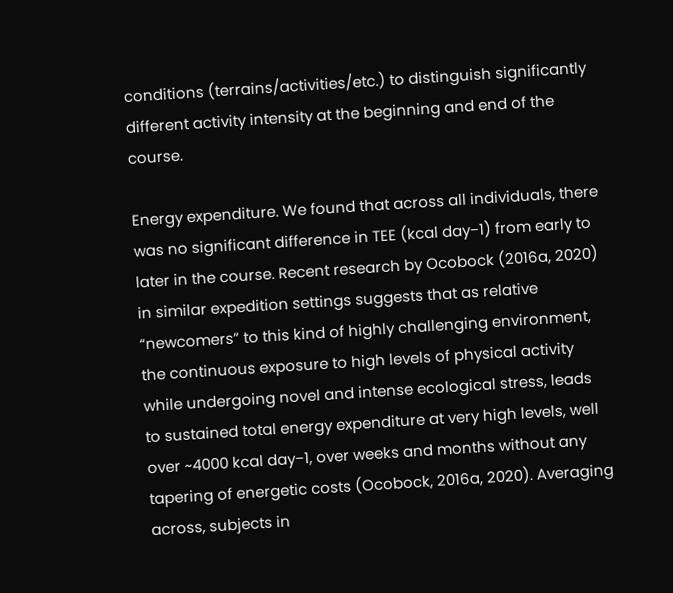conditions (terrains/activities/etc.) to distinguish significantly different activity intensity at the beginning and end of the course.

Energy expenditure. We found that across all individuals, there was no significant difference in TEE (kcal day−1) from early to later in the course. Recent research by Ocobock (2016a, 2020) in similar expedition settings suggests that as relative “newcomers” to this kind of highly challenging environment, the continuous exposure to high levels of physical activity while undergoing novel and intense ecological stress, leads to sustained total energy expenditure at very high levels, well over ~4000 kcal day−1, over weeks and months without any tapering of energetic costs (Ocobock, 2016a, 2020). Averaging across, subjects in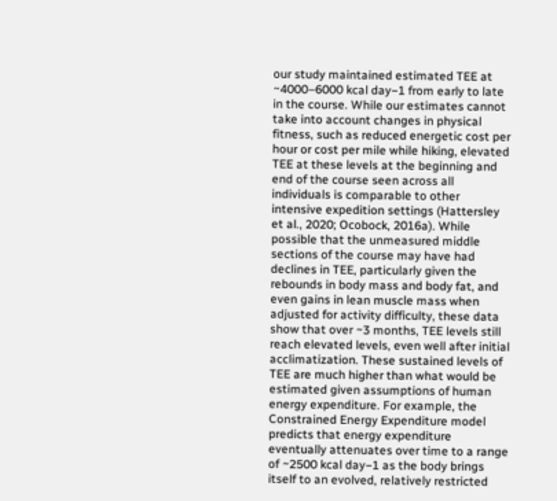our study maintained estimated TEE at ~4000–6000 kcal day−1 from early to late in the course. While our estimates cannot take into account changes in physical fitness, such as reduced energetic cost per hour or cost per mile while hiking, elevated TEE at these levels at the beginning and end of the course seen across all individuals is comparable to other intensive expedition settings (Hattersley et al., 2020; Ocobock, 2016a). While possible that the unmeasured middle sections of the course may have had declines in TEE, particularly given the rebounds in body mass and body fat, and even gains in lean muscle mass when adjusted for activity difficulty, these data show that over ~3 months, TEE levels still reach elevated levels, even well after initial acclimatization. These sustained levels of TEE are much higher than what would be estimated given assumptions of human energy expenditure. For example, the Constrained Energy Expenditure model predicts that energy expenditure eventually attenuates over time to a range of ~2500 kcal day−1 as the body brings itself to an evolved, relatively restricted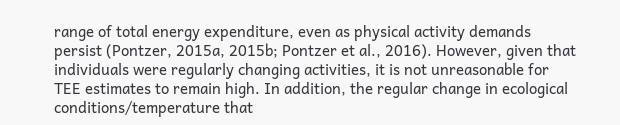range of total energy expenditure, even as physical activity demands persist (Pontzer, 2015a, 2015b; Pontzer et al., 2016). However, given that individuals were regularly changing activities, it is not unreasonable for TEE estimates to remain high. In addition, the regular change in ecological conditions/temperature that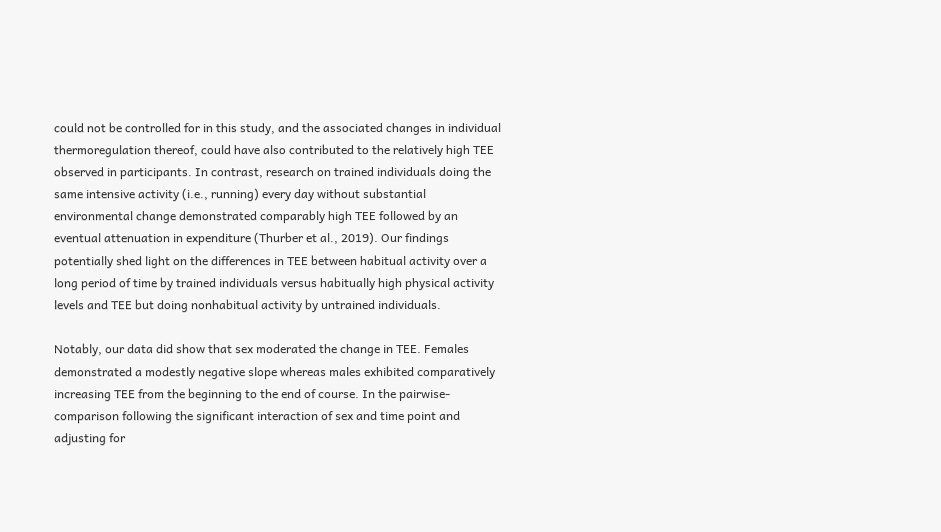could not be controlled for in this study, and the associated changes in individual thermoregulation thereof, could have also contributed to the relatively high TEE observed in participants. In contrast, research on trained individuals doing the same intensive activity (i.e., running) every day without substantial environmental change demonstrated comparably high TEE followed by an eventual attenuation in expenditure (Thurber et al., 2019). Our findings potentially shed light on the differences in TEE between habitual activity over a long period of time by trained individuals versus habitually high physical activity levels and TEE but doing nonhabitual activity by untrained individuals.

Notably, our data did show that sex moderated the change in TEE. Females demonstrated a modestly negative slope whereas males exhibited comparatively increasing TEE from the beginning to the end of course. In the pairwise-comparison following the significant interaction of sex and time point and adjusting for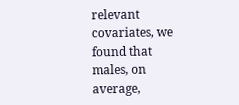relevant covariates, we found that males, on average,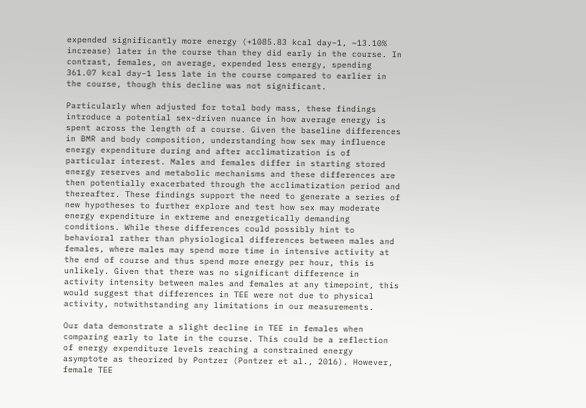expended significantly more energy (+1085.83 kcal day−1, ~13.10% increase) later in the course than they did early in the course. In contrast, females, on average, expended less energy, spending 361.07 kcal day−1 less late in the course compared to earlier in the course, though this decline was not significant.

Particularly when adjusted for total body mass, these findings introduce a potential sex-driven nuance in how average energy is spent across the length of a course. Given the baseline differences in BMR and body composition, understanding how sex may influence energy expenditure during and after acclimatization is of particular interest. Males and females differ in starting stored energy reserves and metabolic mechanisms and these differences are then potentially exacerbated through the acclimatization period and thereafter. These findings support the need to generate a series of new hypotheses to further explore and test how sex may moderate energy expenditure in extreme and energetically demanding conditions. While these differences could possibly hint to behavioral rather than physiological differences between males and females, where males may spend more time in intensive activity at the end of course and thus spend more energy per hour, this is unlikely. Given that there was no significant difference in activity intensity between males and females at any timepoint, this would suggest that differences in TEE were not due to physical activity, notwithstanding any limitations in our measurements.

Our data demonstrate a slight decline in TEE in females when comparing early to late in the course. This could be a reflection of energy expenditure levels reaching a constrained energy asymptote as theorized by Pontzer (Pontzer et al., 2016). However, female TEE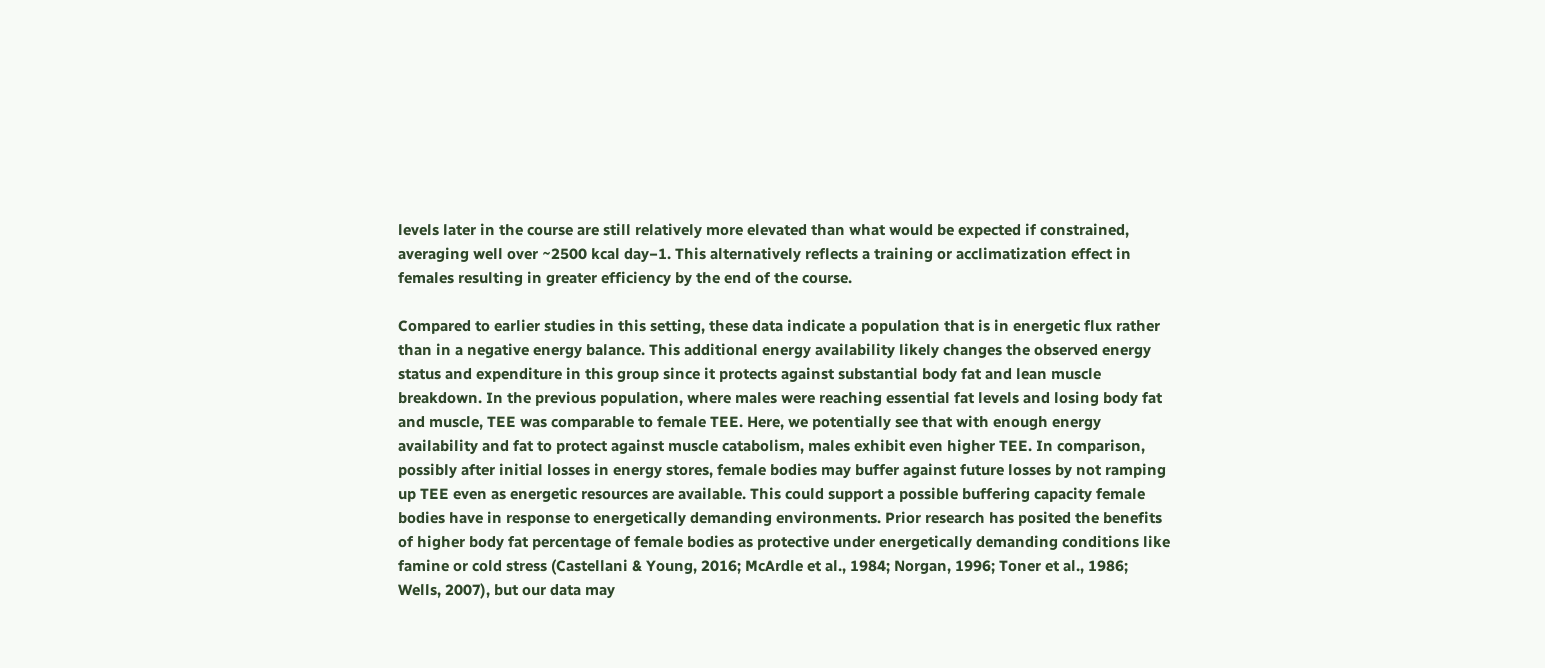levels later in the course are still relatively more elevated than what would be expected if constrained, averaging well over ~2500 kcal day−1. This alternatively reflects a training or acclimatization effect in females resulting in greater efficiency by the end of the course.

Compared to earlier studies in this setting, these data indicate a population that is in energetic flux rather than in a negative energy balance. This additional energy availability likely changes the observed energy status and expenditure in this group since it protects against substantial body fat and lean muscle breakdown. In the previous population, where males were reaching essential fat levels and losing body fat and muscle, TEE was comparable to female TEE. Here, we potentially see that with enough energy availability and fat to protect against muscle catabolism, males exhibit even higher TEE. In comparison, possibly after initial losses in energy stores, female bodies may buffer against future losses by not ramping up TEE even as energetic resources are available. This could support a possible buffering capacity female bodies have in response to energetically demanding environments. Prior research has posited the benefits of higher body fat percentage of female bodies as protective under energetically demanding conditions like famine or cold stress (Castellani & Young, 2016; McArdle et al., 1984; Norgan, 1996; Toner et al., 1986; Wells, 2007), but our data may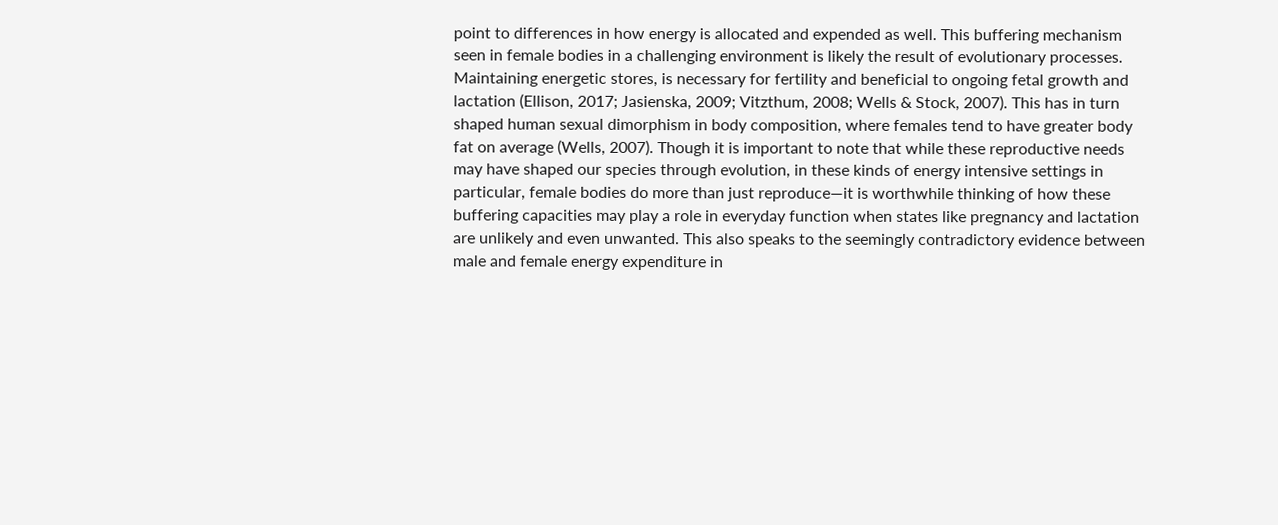point to differences in how energy is allocated and expended as well. This buffering mechanism seen in female bodies in a challenging environment is likely the result of evolutionary processes. Maintaining energetic stores, is necessary for fertility and beneficial to ongoing fetal growth and lactation (Ellison, 2017; Jasienska, 2009; Vitzthum, 2008; Wells & Stock, 2007). This has in turn shaped human sexual dimorphism in body composition, where females tend to have greater body fat on average (Wells, 2007). Though it is important to note that while these reproductive needs may have shaped our species through evolution, in these kinds of energy intensive settings in particular, female bodies do more than just reproduce—it is worthwhile thinking of how these buffering capacities may play a role in everyday function when states like pregnancy and lactation are unlikely and even unwanted. This also speaks to the seemingly contradictory evidence between male and female energy expenditure in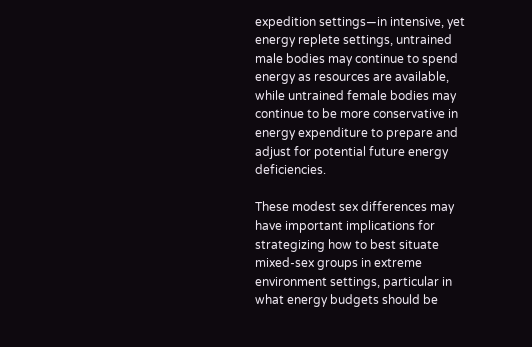expedition settings—in intensive, yet energy replete settings, untrained male bodies may continue to spend energy as resources are available, while untrained female bodies may continue to be more conservative in energy expenditure to prepare and adjust for potential future energy deficiencies.

These modest sex differences may have important implications for strategizing how to best situate mixed-sex groups in extreme environment settings, particular in what energy budgets should be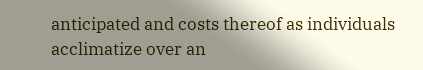anticipated and costs thereof as individuals acclimatize over an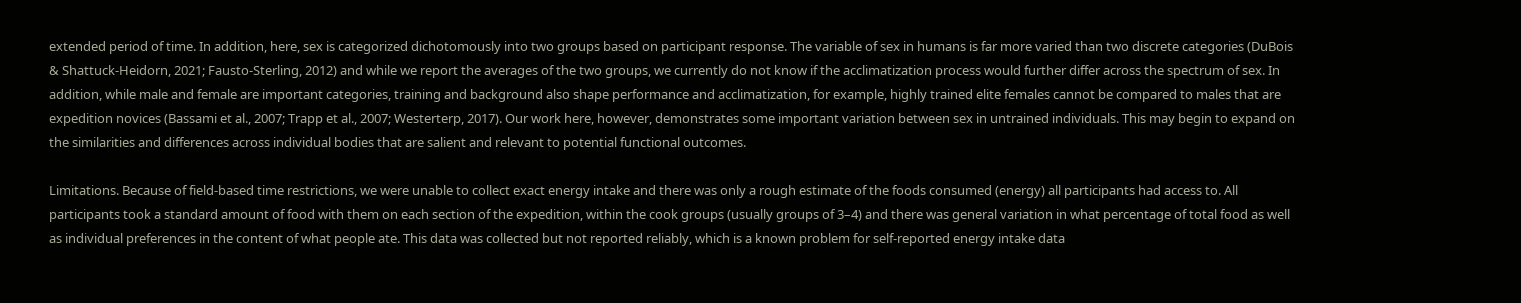extended period of time. In addition, here, sex is categorized dichotomously into two groups based on participant response. The variable of sex in humans is far more varied than two discrete categories (DuBois & Shattuck-Heidorn, 2021; Fausto-Sterling, 2012) and while we report the averages of the two groups, we currently do not know if the acclimatization process would further differ across the spectrum of sex. In addition, while male and female are important categories, training and background also shape performance and acclimatization, for example, highly trained elite females cannot be compared to males that are expedition novices (Bassami et al., 2007; Trapp et al., 2007; Westerterp, 2017). Our work here, however, demonstrates some important variation between sex in untrained individuals. This may begin to expand on the similarities and differences across individual bodies that are salient and relevant to potential functional outcomes.

Limitations. Because of field-based time restrictions, we were unable to collect exact energy intake and there was only a rough estimate of the foods consumed (energy) all participants had access to. All participants took a standard amount of food with them on each section of the expedition, within the cook groups (usually groups of 3–4) and there was general variation in what percentage of total food as well as individual preferences in the content of what people ate. This data was collected but not reported reliably, which is a known problem for self-reported energy intake data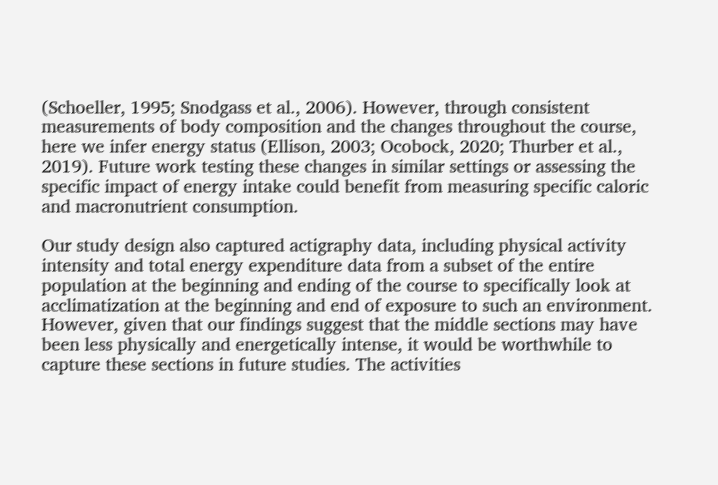(Schoeller, 1995; Snodgass et al., 2006). However, through consistent measurements of body composition and the changes throughout the course, here we infer energy status (Ellison, 2003; Ocobock, 2020; Thurber et al., 2019). Future work testing these changes in similar settings or assessing the specific impact of energy intake could benefit from measuring specific caloric and macronutrient consumption.

Our study design also captured actigraphy data, including physical activity intensity and total energy expenditure data from a subset of the entire population at the beginning and ending of the course to specifically look at acclimatization at the beginning and end of exposure to such an environment. However, given that our findings suggest that the middle sections may have been less physically and energetically intense, it would be worthwhile to capture these sections in future studies. The activities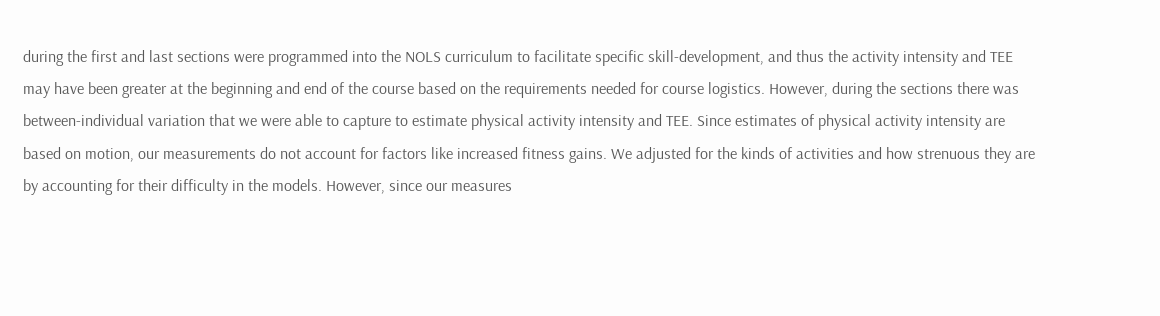during the first and last sections were programmed into the NOLS curriculum to facilitate specific skill-development, and thus the activity intensity and TEE may have been greater at the beginning and end of the course based on the requirements needed for course logistics. However, during the sections there was between-individual variation that we were able to capture to estimate physical activity intensity and TEE. Since estimates of physical activity intensity are based on motion, our measurements do not account for factors like increased fitness gains. We adjusted for the kinds of activities and how strenuous they are by accounting for their difficulty in the models. However, since our measures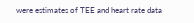were estimates of TEE and heart rate data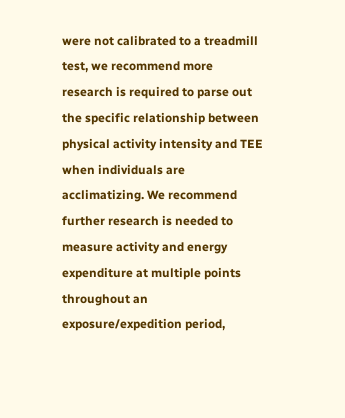were not calibrated to a treadmill test, we recommend more research is required to parse out the specific relationship between physical activity intensity and TEE when individuals are acclimatizing. We recommend further research is needed to measure activity and energy expenditure at multiple points throughout an exposure/expedition period,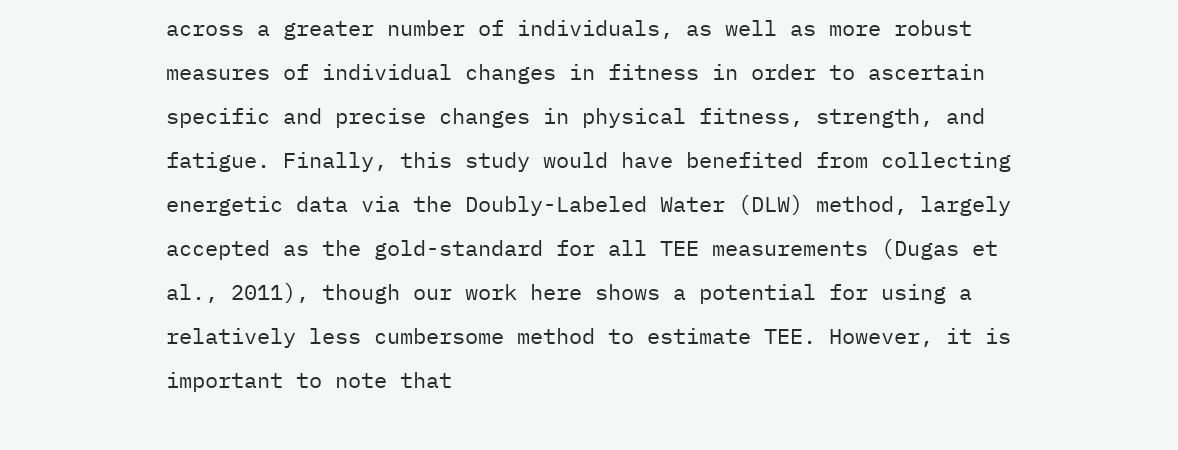across a greater number of individuals, as well as more robust measures of individual changes in fitness in order to ascertain specific and precise changes in physical fitness, strength, and fatigue. Finally, this study would have benefited from collecting energetic data via the Doubly-Labeled Water (DLW) method, largely accepted as the gold-standard for all TEE measurements (Dugas et al., 2011), though our work here shows a potential for using a relatively less cumbersome method to estimate TEE. However, it is important to note that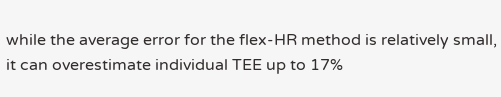while the average error for the flex-HR method is relatively small, it can overestimate individual TEE up to 17%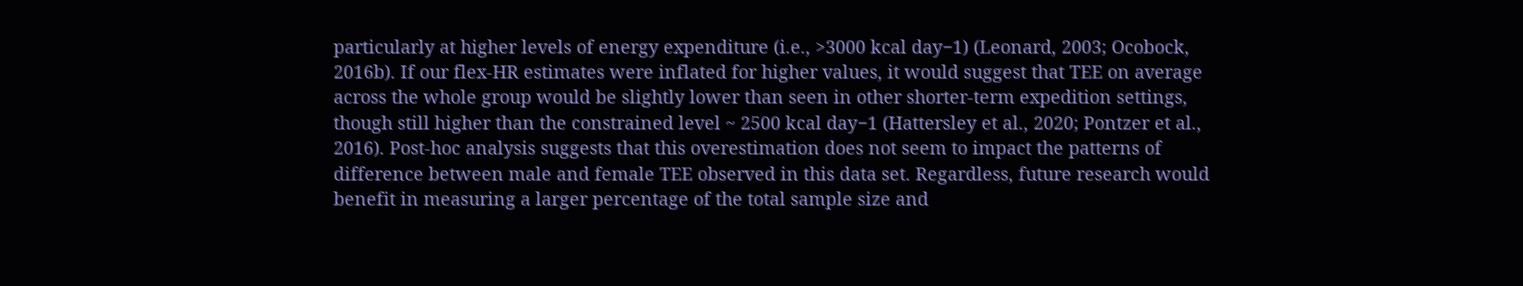particularly at higher levels of energy expenditure (i.e., >3000 kcal day−1) (Leonard, 2003; Ocobock, 2016b). If our flex-HR estimates were inflated for higher values, it would suggest that TEE on average across the whole group would be slightly lower than seen in other shorter-term expedition settings, though still higher than the constrained level ~ 2500 kcal day−1 (Hattersley et al., 2020; Pontzer et al., 2016). Post-hoc analysis suggests that this overestimation does not seem to impact the patterns of difference between male and female TEE observed in this data set. Regardless, future research would benefit in measuring a larger percentage of the total sample size and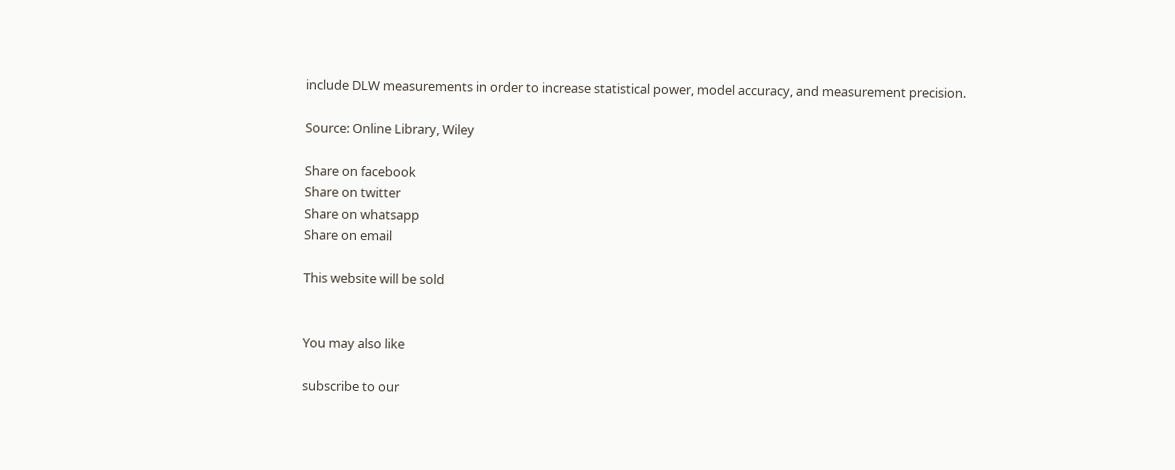include DLW measurements in order to increase statistical power, model accuracy, and measurement precision.

Source: Online Library, Wiley

Share on facebook
Share on twitter
Share on whatsapp
Share on email

This website will be sold


You may also like

subscribe to our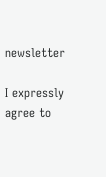newsletter

I expressly agree to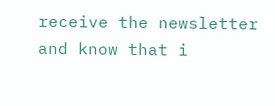receive the newsletter and know that i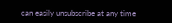can easily unsubscribe at any time